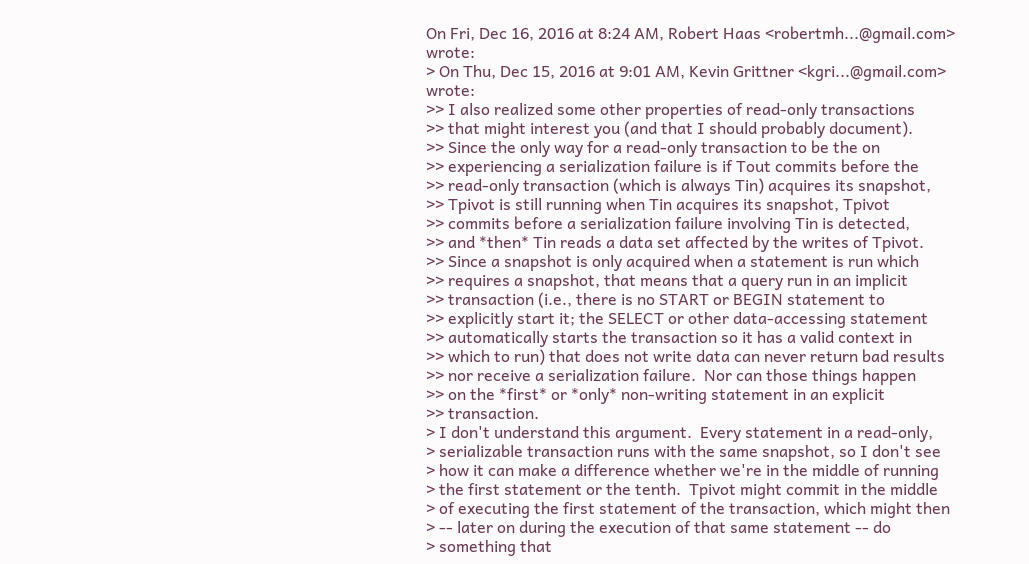On Fri, Dec 16, 2016 at 8:24 AM, Robert Haas <robertmh...@gmail.com> wrote:
> On Thu, Dec 15, 2016 at 9:01 AM, Kevin Grittner <kgri...@gmail.com> wrote:
>> I also realized some other properties of read-only transactions
>> that might interest you (and that I should probably document).
>> Since the only way for a read-only transaction to be the on
>> experiencing a serialization failure is if Tout commits before the
>> read-only transaction (which is always Tin) acquires its snapshot,
>> Tpivot is still running when Tin acquires its snapshot, Tpivot
>> commits before a serialization failure involving Tin is detected,
>> and *then* Tin reads a data set affected by the writes of Tpivot.
>> Since a snapshot is only acquired when a statement is run which
>> requires a snapshot, that means that a query run in an implicit
>> transaction (i.e., there is no START or BEGIN statement to
>> explicitly start it; the SELECT or other data-accessing statement
>> automatically starts the transaction so it has a valid context in
>> which to run) that does not write data can never return bad results
>> nor receive a serialization failure.  Nor can those things happen
>> on the *first* or *only* non-writing statement in an explicit
>> transaction.
> I don't understand this argument.  Every statement in a read-only,
> serializable transaction runs with the same snapshot, so I don't see
> how it can make a difference whether we're in the middle of running
> the first statement or the tenth.  Tpivot might commit in the middle
> of executing the first statement of the transaction, which might then
> -- later on during the execution of that same statement -- do
> something that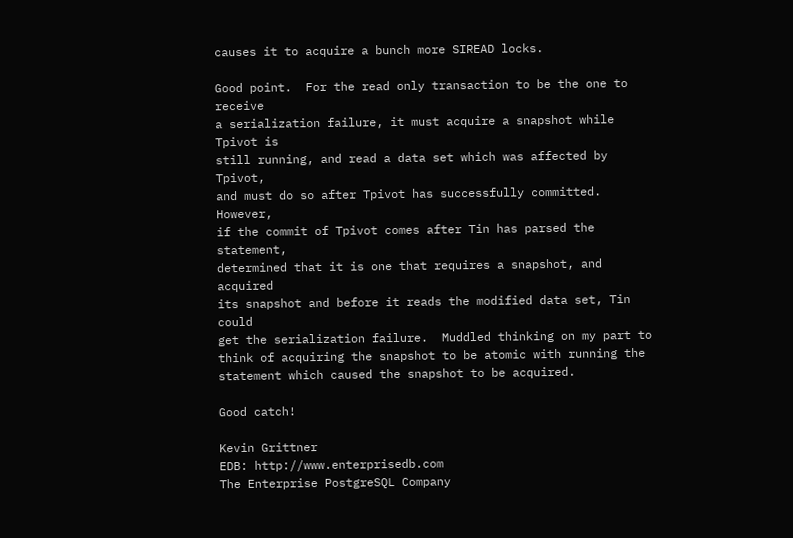causes it to acquire a bunch more SIREAD locks.

Good point.  For the read only transaction to be the one to receive
a serialization failure, it must acquire a snapshot while Tpivot is
still running, and read a data set which was affected by Tpivot,
and must do so after Tpivot has successfully committed.  However,
if the commit of Tpivot comes after Tin has parsed the statement,
determined that it is one that requires a snapshot, and acquired
its snapshot and before it reads the modified data set, Tin could
get the serialization failure.  Muddled thinking on my part to
think of acquiring the snapshot to be atomic with running the
statement which caused the snapshot to be acquired.

Good catch!

Kevin Grittner
EDB: http://www.enterprisedb.com
The Enterprise PostgreSQL Company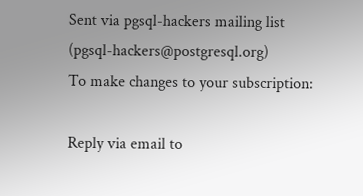Sent via pgsql-hackers mailing list (pgsql-hackers@postgresql.org)
To make changes to your subscription:

Reply via email to